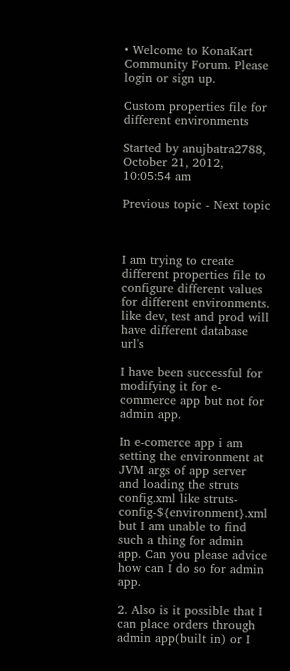• Welcome to KonaKart Community Forum. Please login or sign up.

Custom properties file for different environments

Started by anujbatra2788, October 21, 2012, 10:05:54 am

Previous topic - Next topic



I am trying to create different properties file to configure different values for different environments.
like dev, test and prod will have different database url's

I have been successful for modifying it for e-commerce app but not for admin app.

In e-comerce app i am setting the environment at JVM args of app server and loading the struts config.xml like struts-config-${environment}.xml
but I am unable to find such a thing for admin app. Can you please advice how can I do so for admin app.

2. Also is it possible that I can place orders through admin app(built in) or I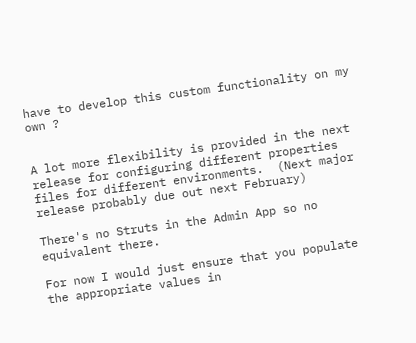have to develop this custom functionality on my own ?


A lot more flexibility is provided in the next release for configuring different properties files for different environments.  (Next major release probably due out next February)

There's no Struts in the Admin App so no equivalent there.

For now I would just ensure that you populate the appropriate values in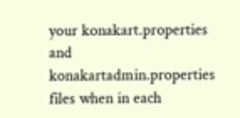your konakart.properties and konakartadmin.properties files when in each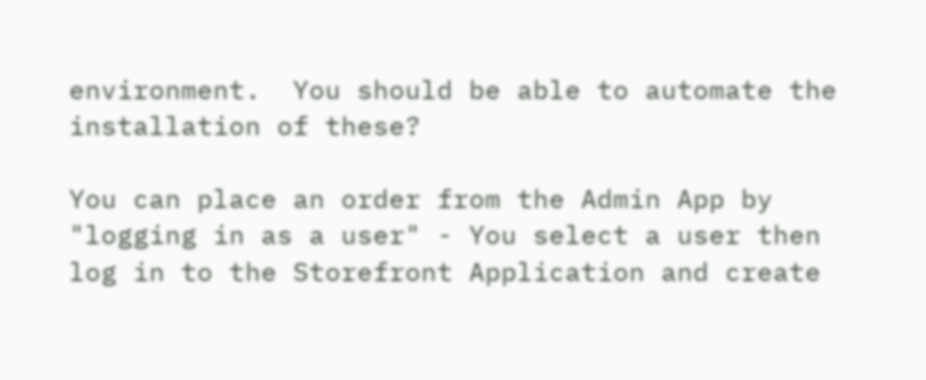environment.  You should be able to automate the installation of these?

You can place an order from the Admin App by "logging in as a user" - You select a user then log in to the Storefront Application and create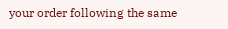your order following the same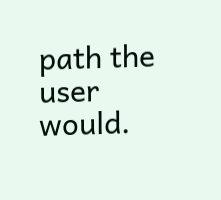path the user would.